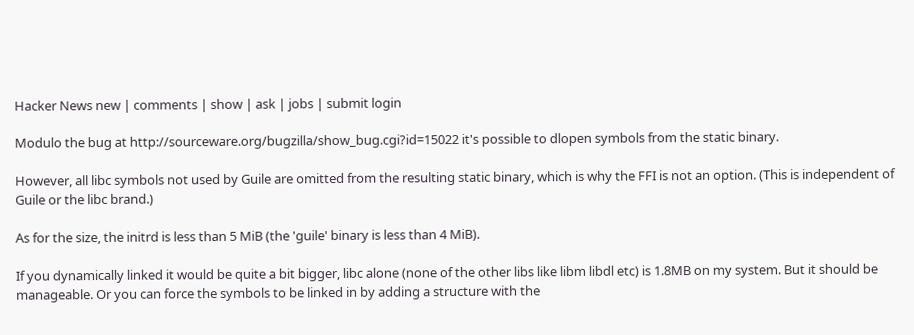Hacker News new | comments | show | ask | jobs | submit login

Modulo the bug at http://sourceware.org/bugzilla/show_bug.cgi?id=15022 it's possible to dlopen symbols from the static binary.

However, all libc symbols not used by Guile are omitted from the resulting static binary, which is why the FFI is not an option. (This is independent of Guile or the libc brand.)

As for the size, the initrd is less than 5 MiB (the 'guile' binary is less than 4 MiB).

If you dynamically linked it would be quite a bit bigger, libc alone (none of the other libs like libm libdl etc) is 1.8MB on my system. But it should be manageable. Or you can force the symbols to be linked in by adding a structure with the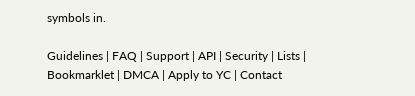symbols in.

Guidelines | FAQ | Support | API | Security | Lists | Bookmarklet | DMCA | Apply to YC | Contact